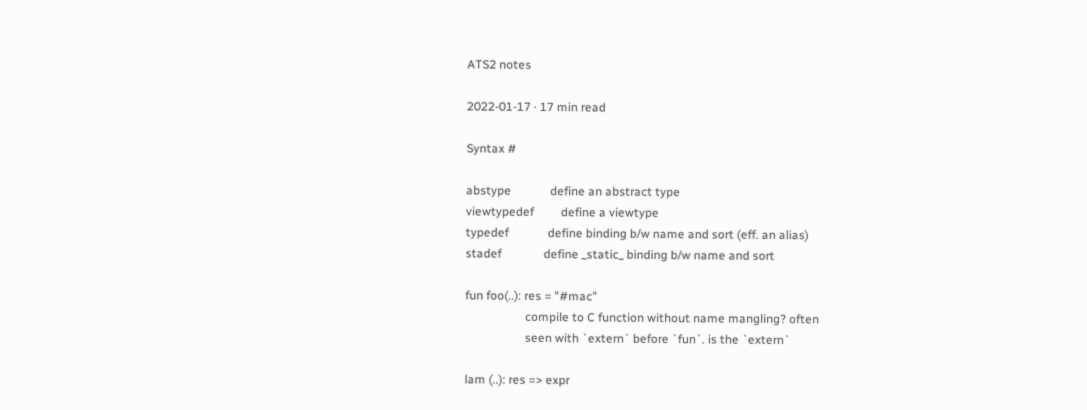ATS2 notes

2022-01-17 · 17 min read

Syntax #

abstype             define an abstract type
viewtypedef         define a viewtype
typedef             define binding b/w name and sort (eff. an alias)
stadef              define _static_ binding b/w name and sort

fun foo(..): res = "#mac"
                    compile to C function without name mangling? often
                    seen with `extern` before `fun`. is the `extern`

lam (..): res => expr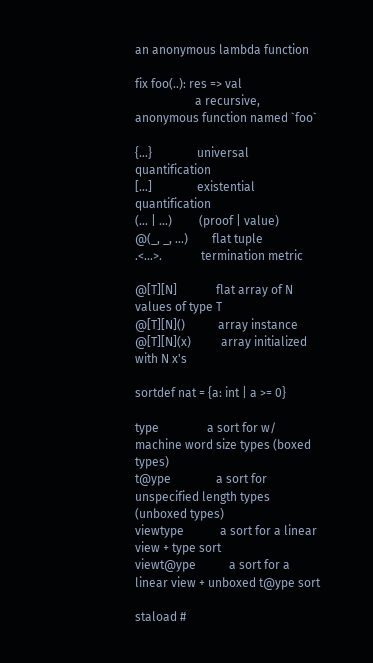an anonymous lambda function

fix foo(..): res => val
                    a recursive, anonymous function named `foo`

{...}               universal quantification
[...]               existential quantification
(... | ...)         (proof | value)
@(_, _, ...)        flat tuple
.<...>.             termination metric

@[T][N]             flat array of N values of type T
@[T][N]()           array instance
@[T][N](x)          array initialized with N x's

sortdef nat = {a: int | a >= 0}

type                a sort for w/ machine word size types (boxed types)
t@ype               a sort for unspecified length types (unboxed types)
viewtype            a sort for a linear view + type sort
viewt@ype           a sort for a linear view + unboxed t@ype sort

staload #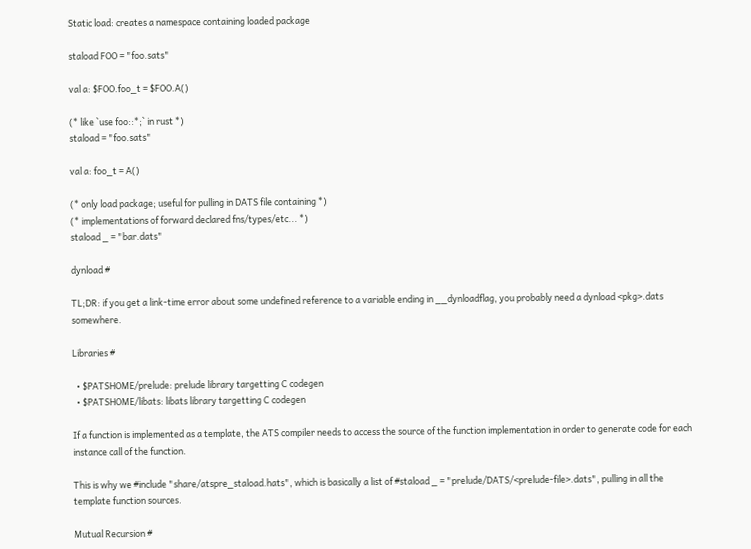Static load: creates a namespace containing loaded package

staload FOO = "foo.sats"

val a: $FOO.foo_t = $FOO.A()

(* like `use foo::*;` in rust *)
staload = "foo.sats"

val a: foo_t = A()

(* only load package; useful for pulling in DATS file containing *)
(* implementations of forward declared fns/types/etc... *)
staload _ = "bar.dats"

dynload #

TL;DR: if you get a link-time error about some undefined reference to a variable ending in __dynloadflag, you probably need a dynload <pkg>.dats somewhere.

Libraries #

  • $PATSHOME/prelude: prelude library targetting C codegen
  • $PATSHOME/libats: libats library targetting C codegen

If a function is implemented as a template, the ATS compiler needs to access the source of the function implementation in order to generate code for each instance call of the function.

This is why we #include "share/atspre_staload.hats", which is basically a list of #staload _ = "prelude/DATS/<prelude-file>.dats", pulling in all the template function sources.

Mutual Recursion #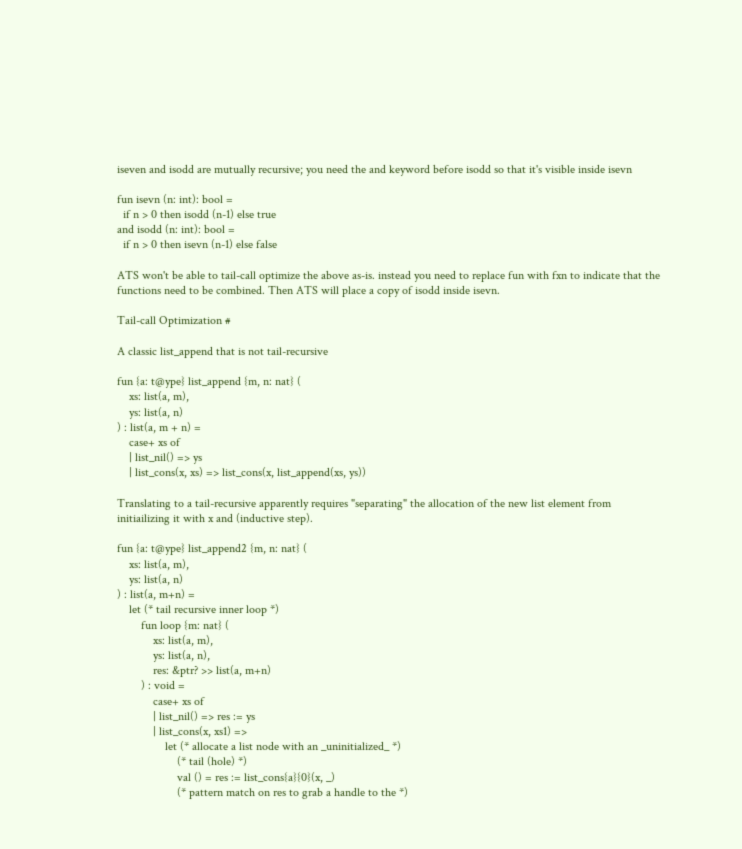iseven and isodd are mutually recursive; you need the and keyword before isodd so that it's visible inside isevn

fun isevn (n: int): bool =
  if n > 0 then isodd (n-1) else true
and isodd (n: int): bool =
  if n > 0 then isevn (n-1) else false

ATS won't be able to tail-call optimize the above as-is. instead you need to replace fun with fxn to indicate that the functions need to be combined. Then ATS will place a copy of isodd inside isevn.

Tail-call Optimization #

A classic list_append that is not tail-recursive

fun {a: t@ype} list_append {m, n: nat} (
    xs: list(a, m),
    ys: list(a, n)
) : list(a, m + n) =
    case+ xs of
    | list_nil() => ys
    | list_cons(x, xs) => list_cons(x, list_append(xs, ys))

Translating to a tail-recursive apparently requires "separating" the allocation of the new list element from initiailizing it with x and (inductive step).

fun {a: t@ype} list_append2 {m, n: nat} (
    xs: list(a, m),
    ys: list(a, n)
) : list(a, m+n) =
    let (* tail recursive inner loop *)
        fun loop {m: nat} (
            xs: list(a, m),
            ys: list(a, n),
            res: &ptr? >> list(a, m+n)
        ) : void =
            case+ xs of
            | list_nil() => res := ys
            | list_cons(x, xs1) =>
                let (* allocate a list node with an _uninitialized_ *)
                    (* tail (hole) *)
                    val () = res := list_cons{a}{0}(x, _)
                    (* pattern match on res to grab a handle to the *)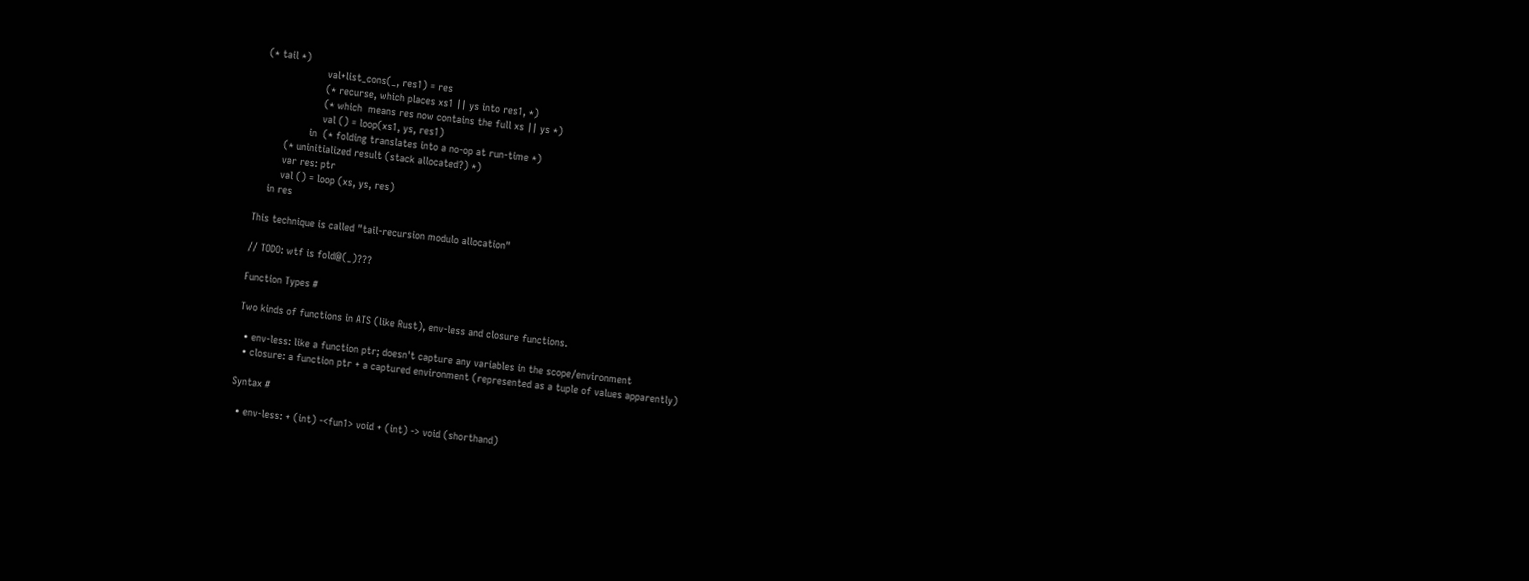(* tail *)
                    val+list_cons(_, res1) = res
                    (* recurse, which places xs1 || ys into res1, *)
                    (* which  means res now contains the full xs || ys *)
                    val () = loop(xs1, ys, res1)
                in  (* folding translates into a no-op at run-time *)
        (* uninitialized result (stack allocated?) *)
        var res: ptr
        val () = loop (xs, ys, res)
    in res

This technique is called "tail-recursion modulo allocation"

// TODO: wtf is fold@(_)???

Function Types #

Two kinds of functions in ATS (like Rust), env-less and closure functions.

  • env-less: like a function ptr; doesn't capture any variables in the scope/environment
  • closure: a function ptr + a captured environment (represented as a tuple of values apparently)

Syntax #

  • env-less: + (int) -<fun1> void + (int) -> void (shorthand)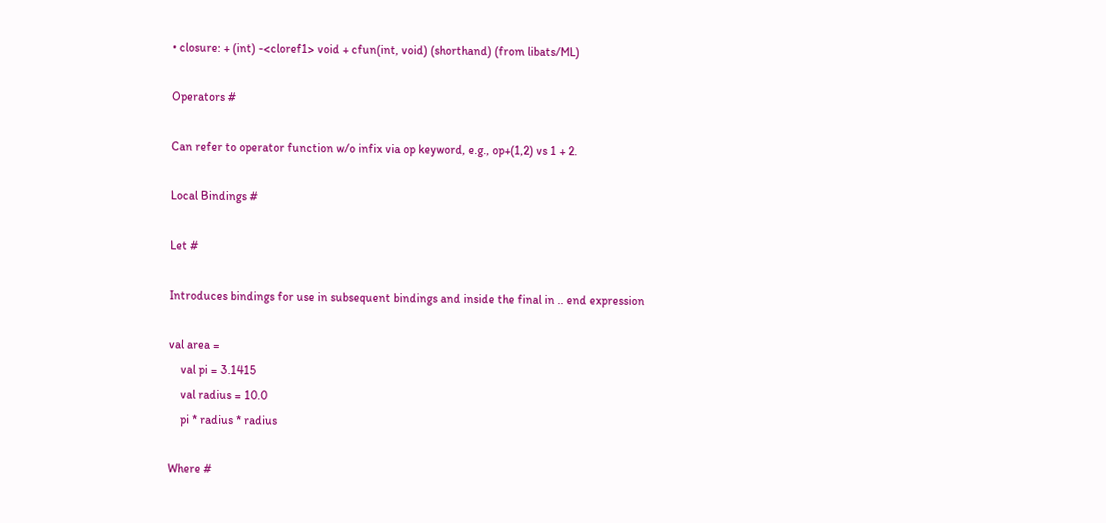• closure: + (int) -<cloref1> void + cfun(int, void) (shorthand) (from libats/ML)

Operators #

Can refer to operator function w/o infix via op keyword, e.g., op+(1,2) vs 1 + 2.

Local Bindings #

Let #

Introduces bindings for use in subsequent bindings and inside the final in .. end expression

val area =
    val pi = 3.1415
    val radius = 10.0
    pi * radius * radius

Where #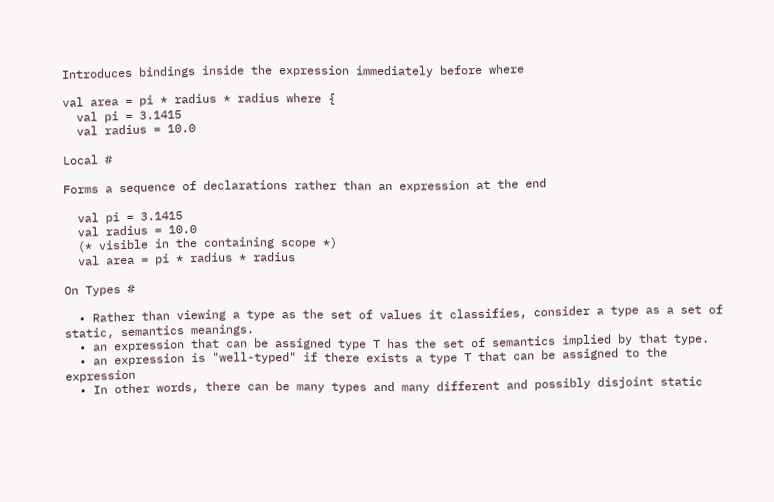Introduces bindings inside the expression immediately before where

val area = pi * radius * radius where {
  val pi = 3.1415
  val radius = 10.0

Local #

Forms a sequence of declarations rather than an expression at the end

  val pi = 3.1415
  val radius = 10.0
  (* visible in the containing scope *)
  val area = pi * radius * radius

On Types #

  • Rather than viewing a type as the set of values it classifies, consider a type as a set of static, semantics meanings.
  • an expression that can be assigned type T has the set of semantics implied by that type.
  • an expression is "well-typed" if there exists a type T that can be assigned to the expression
  • In other words, there can be many types and many different and possibly disjoint static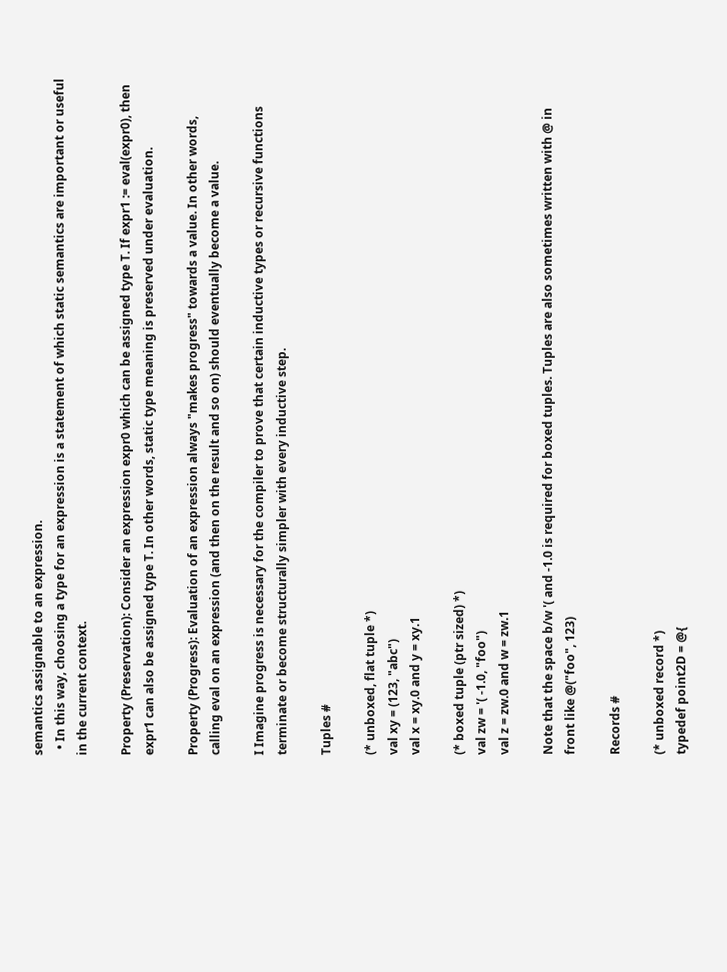semantics assignable to an expression.
  • In this way, choosing a type for an expression is a statement of which static semantics are important or useful in the current context.

Property (Preservation): Consider an expression expr0 which can be assigned type T. If expr1 := eval(expr0), then expr1 can also be assigned type T. In other words, static type meaning is preserved under evaluation.

Property (Progress): Evaluation of an expression always "makes progress" towards a value. In other words, calling eval on an expression (and then on the result and so on) should eventually become a value.

I Imagine progress is necessary for the compiler to prove that certain inductive types or recursive functions terminate or become structurally simpler with every inductive step.

Tuples #

(* unboxed, flat tuple *)
val xy = (123, "abc")
val x = xy.0 and y = xy.1

(* boxed tuple (ptr sized) *)
val zw = '( -1.0, "foo")
val z = zw.0 and w = zw.1

Note that the space b/w '( and -1.0 is required for boxed tuples. Tuples are also sometimes written with @ in front like @("foo", 123)

Records #

(* unboxed record *)
typedef point2D = @{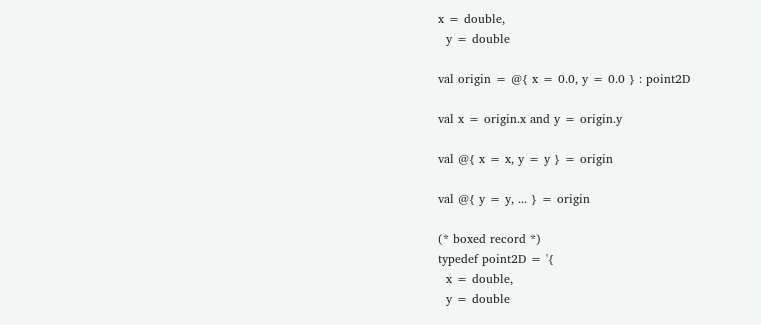x = double,
  y = double

val origin = @{ x = 0.0, y = 0.0 } : point2D

val x = origin.x and y = origin.y

val @{ x = x, y = y } = origin

val @{ y = y, ... } = origin

(* boxed record *)
typedef point2D = '{
  x = double,
  y = double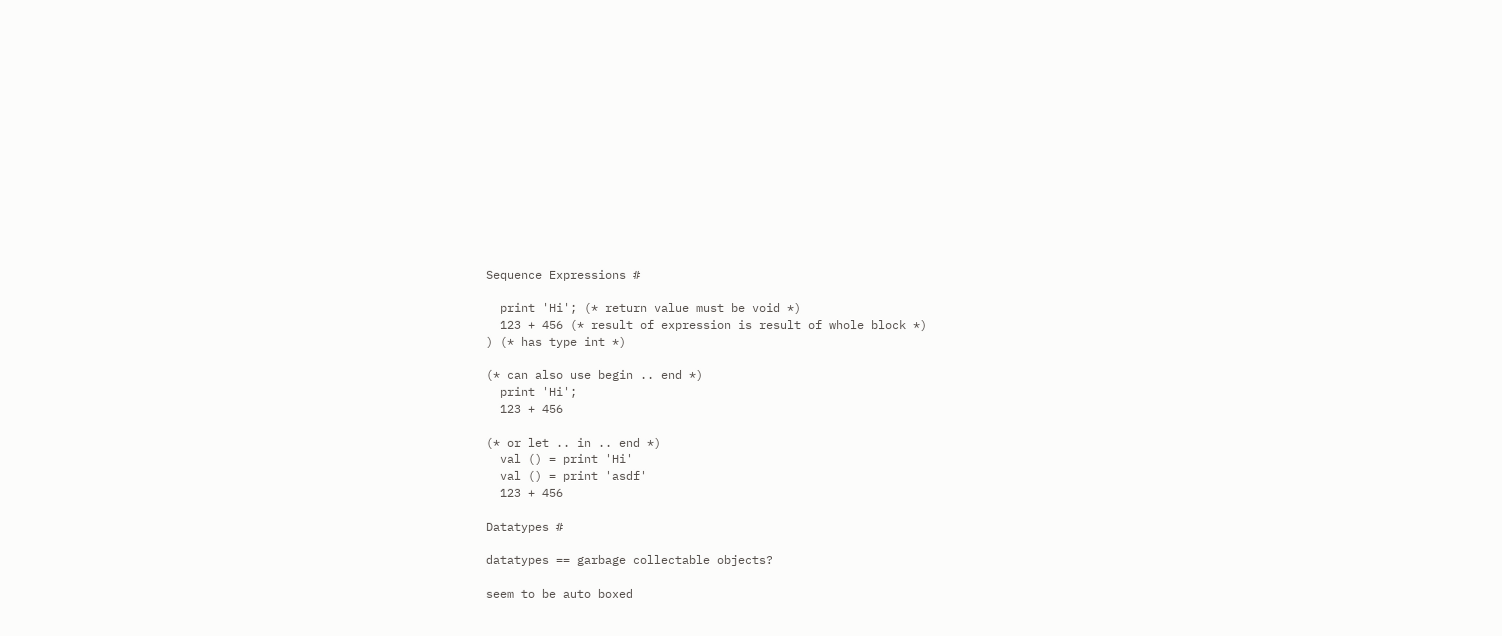Sequence Expressions #

  print 'Hi'; (* return value must be void *)
  123 + 456 (* result of expression is result of whole block *)
) (* has type int *)

(* can also use begin .. end *)
  print 'Hi';
  123 + 456

(* or let .. in .. end *)
  val () = print 'Hi'
  val () = print 'asdf'
  123 + 456

Datatypes #

datatypes == garbage collectable objects?

seem to be auto boxed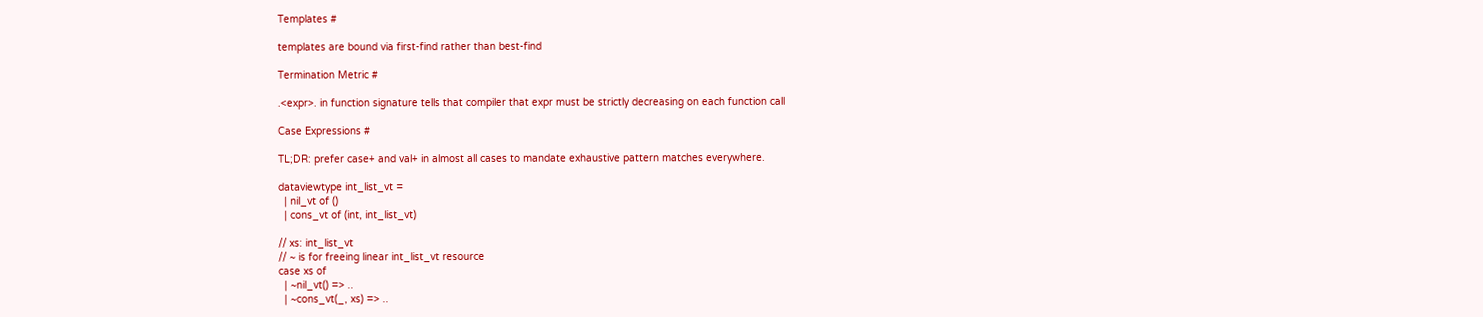Templates #

templates are bound via first-find rather than best-find

Termination Metric #

.<expr>. in function signature tells that compiler that expr must be strictly decreasing on each function call

Case Expressions #

TL;DR: prefer case+ and val+ in almost all cases to mandate exhaustive pattern matches everywhere.

dataviewtype int_list_vt =
  | nil_vt of ()
  | cons_vt of (int, int_list_vt)

// xs: int_list_vt
// ~ is for freeing linear int_list_vt resource
case xs of
  | ~nil_vt() => ..
  | ~cons_vt(_, xs) => ..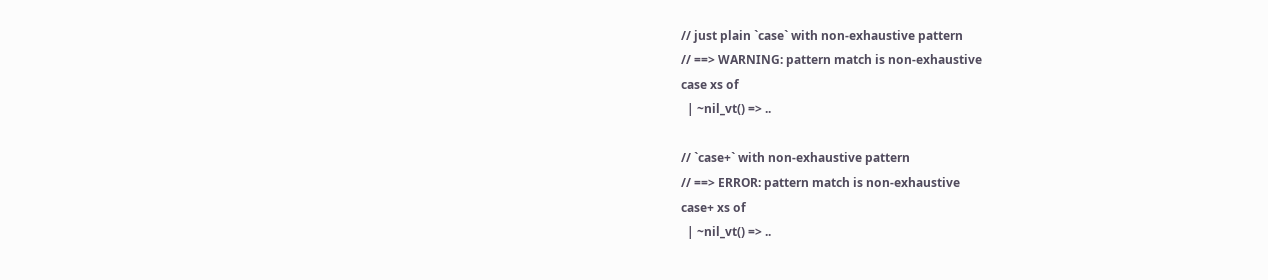// just plain `case` with non-exhaustive pattern
// ==> WARNING: pattern match is non-exhaustive
case xs of
  | ~nil_vt() => ..

// `case+` with non-exhaustive pattern
// ==> ERROR: pattern match is non-exhaustive
case+ xs of
  | ~nil_vt() => ..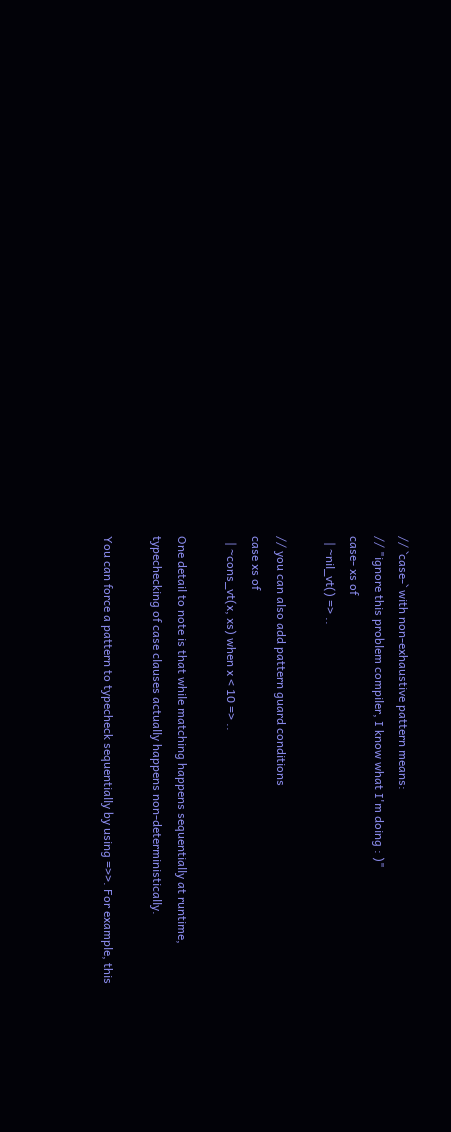// `case-` with non-exhaustive pattern means:
// "ignore this problem compiler, I know what I'm doing : )"
case- xs of
  | ~nil_vt() => ..

// you can also add pattern guard conditions
case xs of
  | ~cons_vt(x, xs) when x < 10 => ..

One detail to note is that while matching happens sequentially at runtime, typechecking of case clauses actually happens non-deterministically.

You can force a pattern to typecheck sequentially by using =>>. For example, this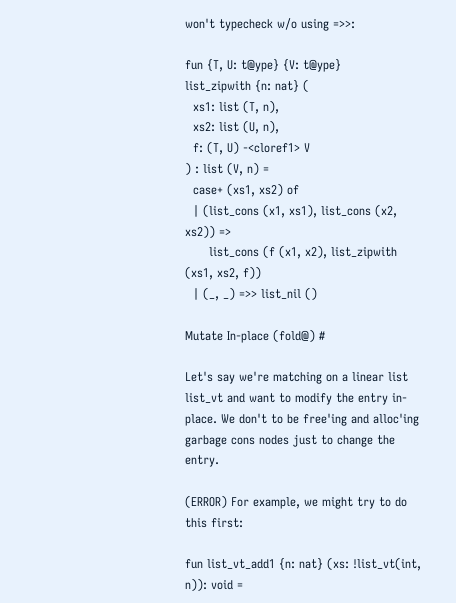won't typecheck w/o using =>>:

fun {T, U: t@ype} {V: t@ype}
list_zipwith {n: nat} (
  xs1: list (T, n),
  xs2: list (U, n),
  f: (T, U) -<cloref1> V
) : list (V, n) =
  case+ (xs1, xs2) of
  | (list_cons (x1, xs1), list_cons (x2, xs2)) =>
      list_cons (f (x1, x2), list_zipwith (xs1, xs2, f))
  | (_, _) =>> list_nil ()

Mutate In-place (fold@) #

Let's say we're matching on a linear list list_vt and want to modify the entry in-place. We don't to be free'ing and alloc'ing garbage cons nodes just to change the entry.

(ERROR) For example, we might try to do this first:

fun list_vt_add1 {n: nat} (xs: !list_vt(int, n)): void =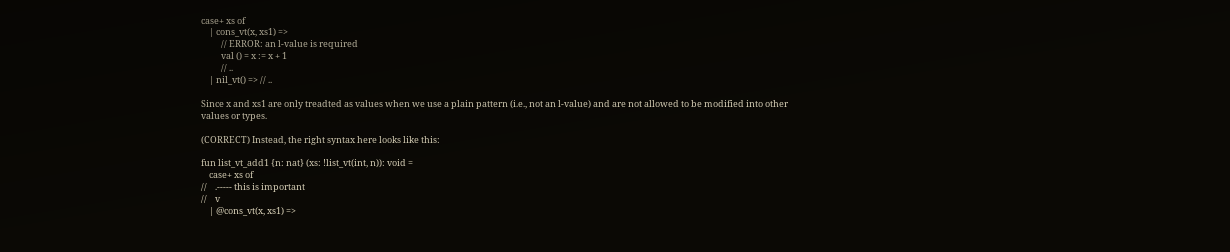case+ xs of
    | cons_vt(x, xs1) =>
          // ERROR: an l-value is required
          val () = x := x + 1
          // ..
    | nil_vt() => // ..

Since x and xs1 are only treadted as values when we use a plain pattern (i.e., not an l-value) and are not allowed to be modified into other values or types.

(CORRECT) Instead, the right syntax here looks like this:

fun list_vt_add1 {n: nat} (xs: !list_vt(int, n)): void =
    case+ xs of
//    .----- this is important
//    v
    | @cons_vt(x, xs1) =>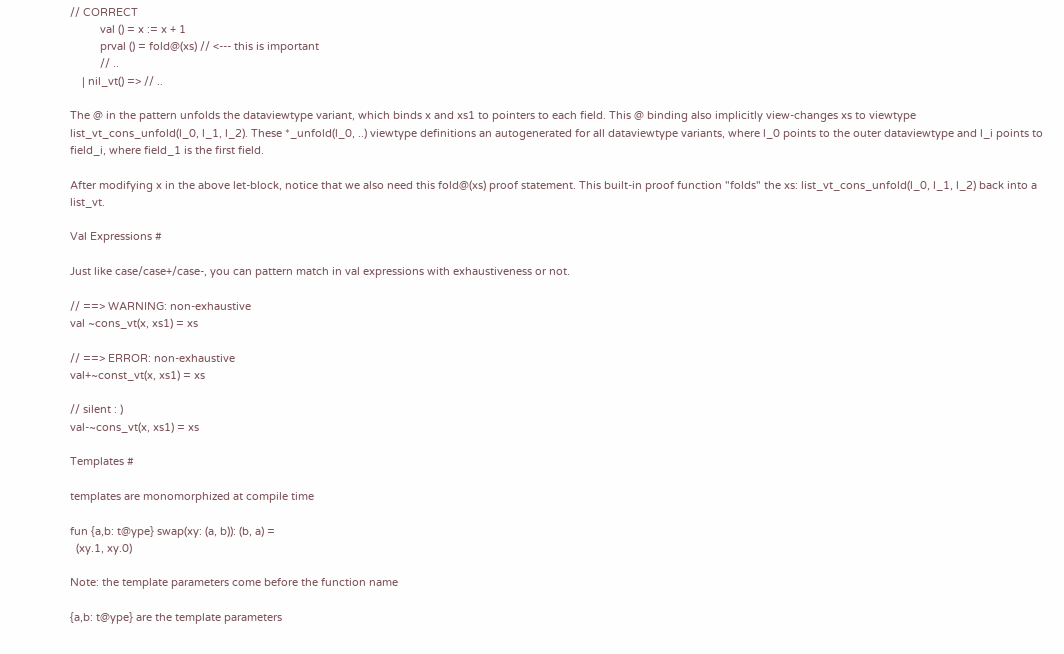// CORRECT
          val () = x := x + 1
          prval () = fold@(xs) // <--- this is important
          // ..
    | nil_vt() => // ..

The @ in the pattern unfolds the dataviewtype variant, which binds x and xs1 to pointers to each field. This @ binding also implicitly view-changes xs to viewtype list_vt_cons_unfold(l_0, l_1, l_2). These *_unfold(l_0, ..) viewtype definitions an autogenerated for all dataviewtype variants, where l_0 points to the outer dataviewtype and l_i points to field_i, where field_1 is the first field.

After modifying x in the above let-block, notice that we also need this fold@(xs) proof statement. This built-in proof function "folds" the xs: list_vt_cons_unfold(l_0, l_1, l_2) back into a list_vt.

Val Expressions #

Just like case/case+/case-, you can pattern match in val expressions with exhaustiveness or not.

// ==> WARNING: non-exhaustive
val ~cons_vt(x, xs1) = xs

// ==> ERROR: non-exhaustive
val+~const_vt(x, xs1) = xs

// silent : )
val-~cons_vt(x, xs1) = xs

Templates #

templates are monomorphized at compile time

fun {a,b: t@ype} swap(xy: (a, b)): (b, a) =
  (xy.1, xy.0)

Note: the template parameters come before the function name

{a,b: t@ype} are the template parameters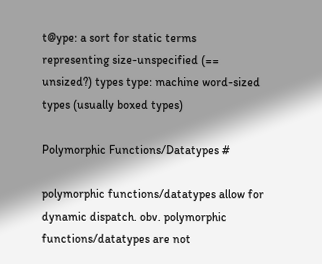t@ype: a sort for static terms representing size-unspecified (== unsized?) types type: machine word-sized types (usually boxed types)

Polymorphic Functions/Datatypes #

polymorphic functions/datatypes allow for dynamic dispatch. obv. polymorphic functions/datatypes are not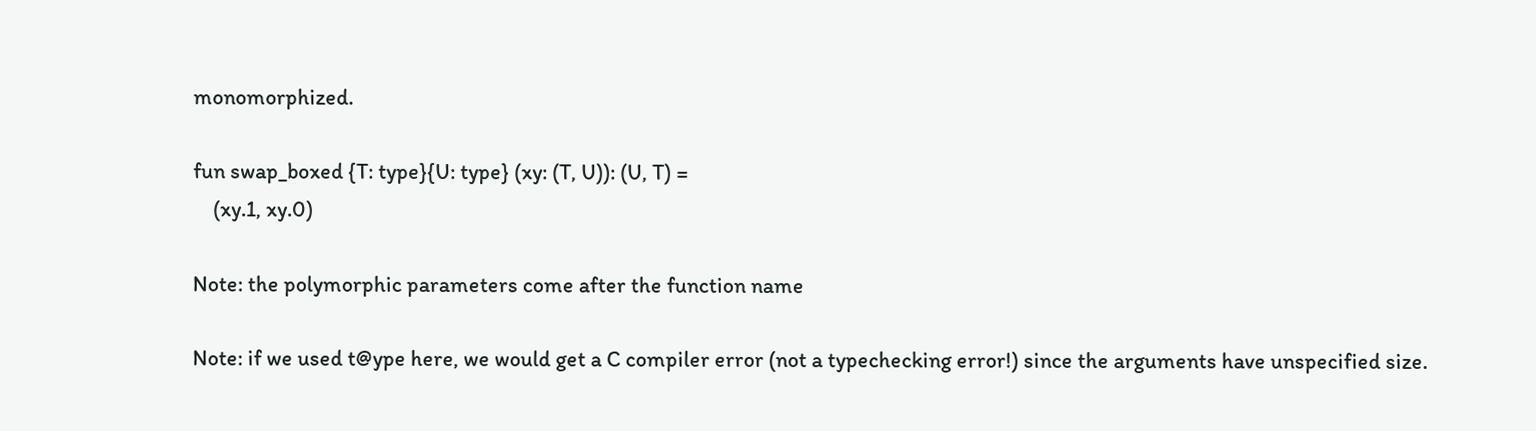monomorphized.

fun swap_boxed {T: type}{U: type} (xy: (T, U)): (U, T) =
    (xy.1, xy.0)

Note: the polymorphic parameters come after the function name

Note: if we used t@ype here, we would get a C compiler error (not a typechecking error!) since the arguments have unspecified size.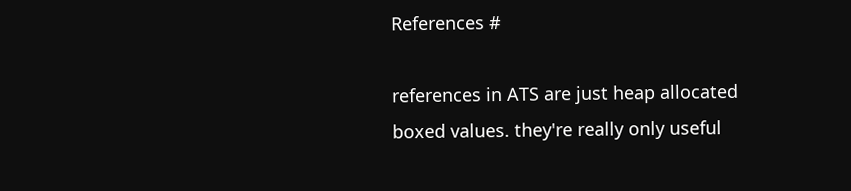References #

references in ATS are just heap allocated boxed values. they're really only useful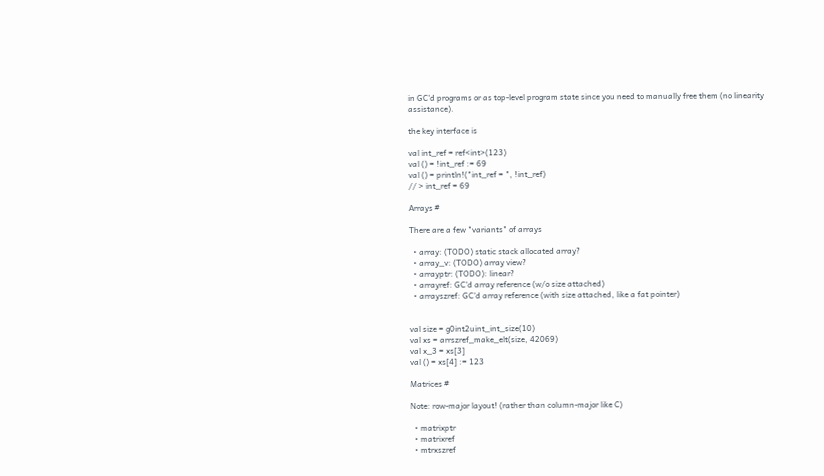in GC'd programs or as top-level program state since you need to manually free them (no linearity assistance).

the key interface is

val int_ref = ref<int>(123)
val () = !int_ref := 69
val () = println!("int_ref = ", !int_ref)
// > int_ref = 69

Arrays #

There are a few "variants" of arrays

  • array: (TODO) static stack allocated array?
  • array_v: (TODO) array view?
  • arrayptr: (TODO): linear?
  • arrayref: GC'd array reference (w/o size attached)
  • arrayszref: GC'd array reference (with size attached, like a fat pointer)


val size = g0int2uint_int_size(10)
val xs = arrszref_make_elt(size, 42069)
val x_3 = xs[3]
val () = xs[4] := 123

Matrices #

Note: row-major layout! (rather than column-major like C)

  • matrixptr
  • matrixref
  • mtrxszref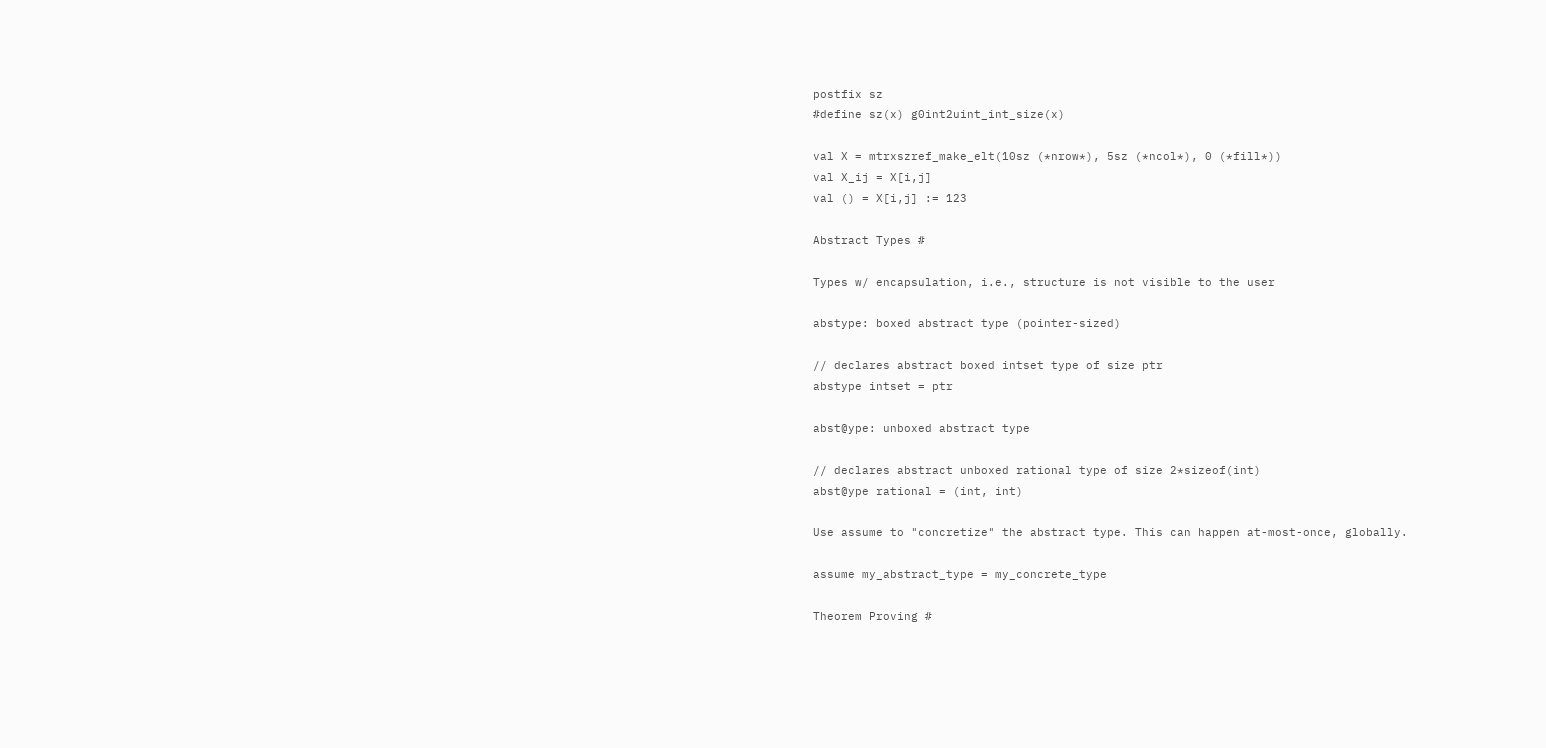postfix sz
#define sz(x) g0int2uint_int_size(x)

val X = mtrxszref_make_elt(10sz (*nrow*), 5sz (*ncol*), 0 (*fill*))
val X_ij = X[i,j]
val () = X[i,j] := 123

Abstract Types #

Types w/ encapsulation, i.e., structure is not visible to the user

abstype: boxed abstract type (pointer-sized)

// declares abstract boxed intset type of size ptr
abstype intset = ptr

abst@ype: unboxed abstract type

// declares abstract unboxed rational type of size 2*sizeof(int)
abst@ype rational = (int, int)

Use assume to "concretize" the abstract type. This can happen at-most-once, globally.

assume my_abstract_type = my_concrete_type

Theorem Proving #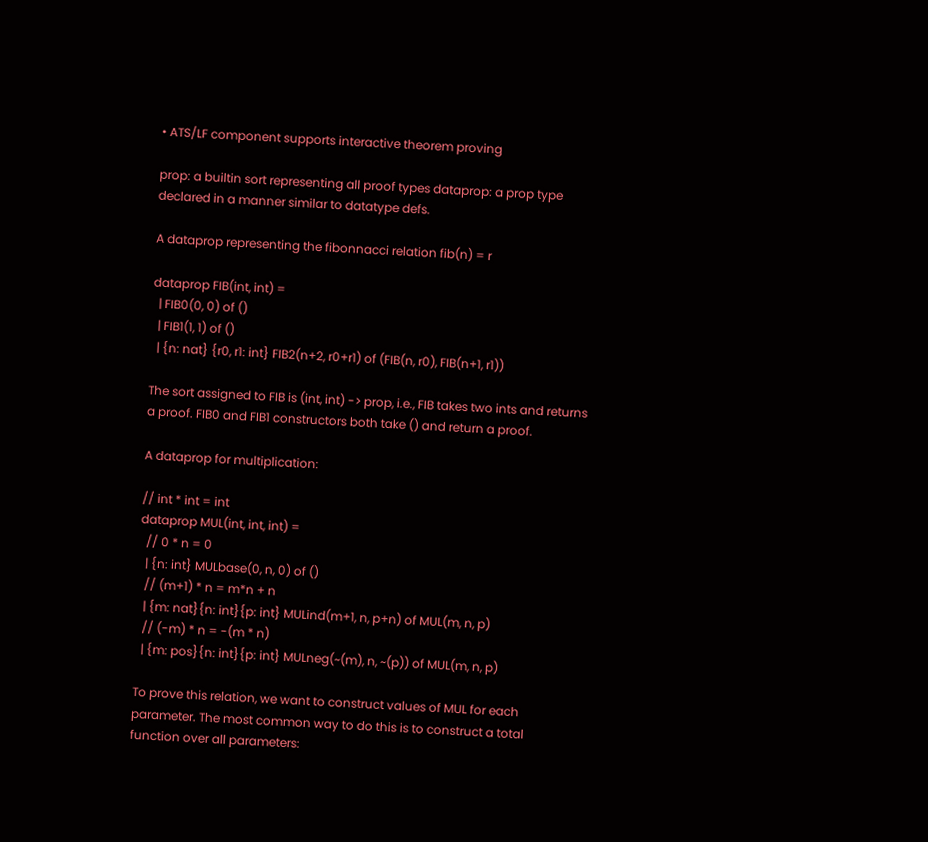• ATS/LF component supports interactive theorem proving

prop: a builtin sort representing all proof types dataprop: a prop type declared in a manner similar to datatype defs.

A dataprop representing the fibonnacci relation fib(n) = r

dataprop FIB(int, int) =
  | FIB0(0, 0) of ()
  | FIB1(1, 1) of ()
  | {n: nat} {r0, r1: int} FIB2(n+2, r0+r1) of (FIB(n, r0), FIB(n+1, r1))

The sort assigned to FIB is (int, int) -> prop, i.e., FIB takes two ints and returns a proof. FIB0 and FIB1 constructors both take () and return a proof.

A dataprop for multiplication:

// int * int = int
dataprop MUL(int, int, int) =
  // 0 * n = 0
  | {n: int} MULbase(0, n, 0) of ()
  // (m+1) * n = m*n + n
  | {m: nat}{n: int}{p: int} MULind(m+1, n, p+n) of MUL(m, n, p)
  // (-m) * n = -(m * n)
  | {m: pos}{n: int}{p: int} MULneg(~(m), n, ~(p)) of MUL(m, n, p)

To prove this relation, we want to construct values of MUL for each parameter. The most common way to do this is to construct a total function over all parameters: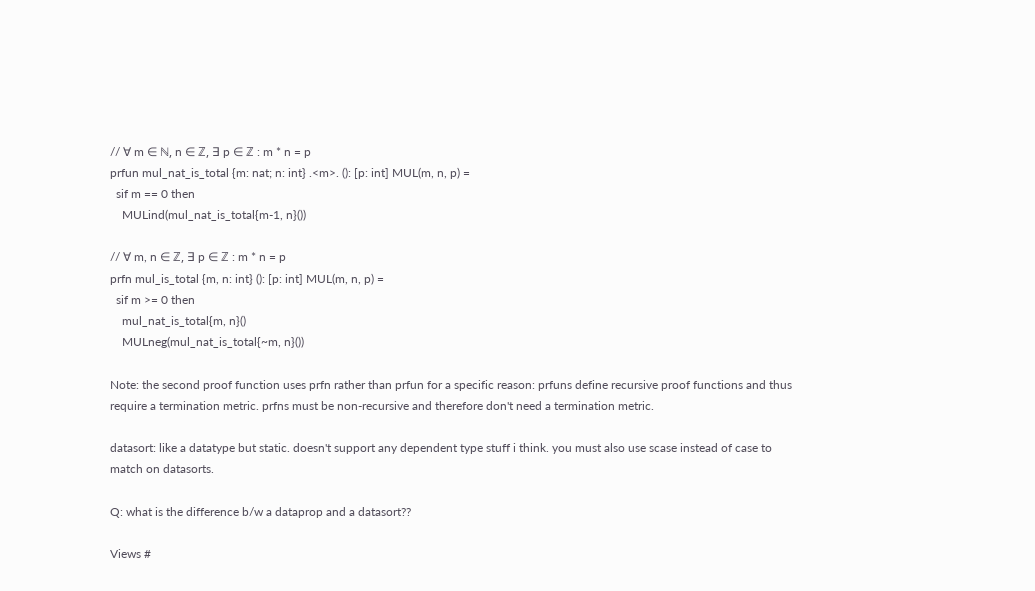// ∀ m ∈ ℕ, n ∈ ℤ, ∃ p ∈ ℤ : m * n = p
prfun mul_nat_is_total {m: nat; n: int} .<m>. (): [p: int] MUL(m, n, p) =
  sif m == 0 then
    MULind(mul_nat_is_total{m-1, n}())

// ∀ m, n ∈ ℤ, ∃ p ∈ ℤ : m * n = p
prfn mul_is_total {m, n: int} (): [p: int] MUL(m, n, p) =
  sif m >= 0 then
    mul_nat_is_total{m, n}()
    MULneg(mul_nat_is_total{~m, n}())

Note: the second proof function uses prfn rather than prfun for a specific reason: prfuns define recursive proof functions and thus require a termination metric. prfns must be non-recursive and therefore don't need a termination metric.

datasort: like a datatype but static. doesn't support any dependent type stuff i think. you must also use scase instead of case to match on datasorts.

Q: what is the difference b/w a dataprop and a datasort??

Views #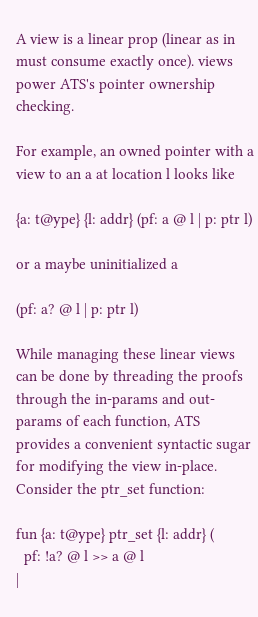A view is a linear prop (linear as in must consume exactly once). views power ATS's pointer ownership checking.

For example, an owned pointer with a view to an a at location l looks like

{a: t@ype} {l: addr} (pf: a @ l | p: ptr l)

or a maybe uninitialized a

(pf: a? @ l | p: ptr l)

While managing these linear views can be done by threading the proofs through the in-params and out-params of each function, ATS provides a convenient syntactic sugar for modifying the view in-place. Consider the ptr_set function:

fun {a: t@ype} ptr_set {l: addr} (
  pf: !a? @ l >> a @ l
|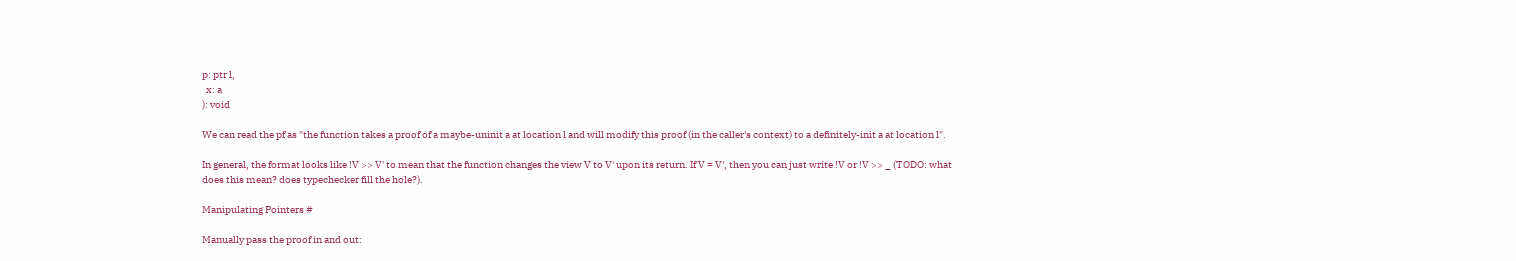p: ptr l,
  x: a
): void

We can read the pf as "the function takes a proof of a maybe-uninit a at location l and will modify this proof (in the caller's context) to a definitely-init a at location l".

In general, the format looks like !V >> V' to mean that the function changes the view V to V' upon its return. If V = V', then you can just write !V or !V >> _ (TODO: what does this mean? does typechecker fill the hole?).

Manipulating Pointers #

Manually pass the proof in and out: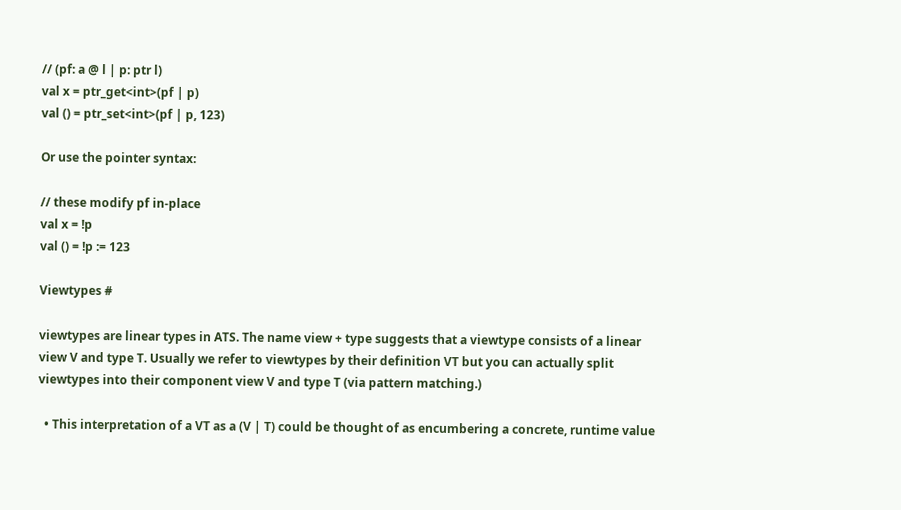// (pf: a @ l | p: ptr l)
val x = ptr_get<int>(pf | p)
val () = ptr_set<int>(pf | p, 123)

Or use the pointer syntax:

// these modify pf in-place
val x = !p
val () = !p := 123

Viewtypes #

viewtypes are linear types in ATS. The name view + type suggests that a viewtype consists of a linear view V and type T. Usually we refer to viewtypes by their definition VT but you can actually split viewtypes into their component view V and type T (via pattern matching.)

  • This interpretation of a VT as a (V | T) could be thought of as encumbering a concrete, runtime value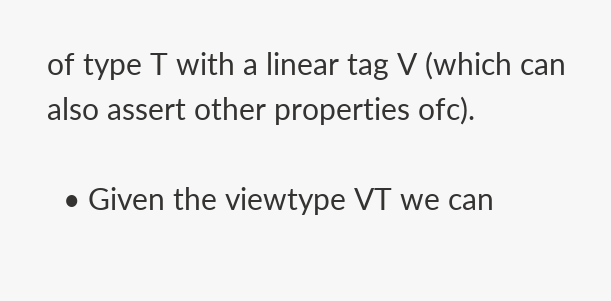of type T with a linear tag V (which can also assert other properties ofc).

  • Given the viewtype VT we can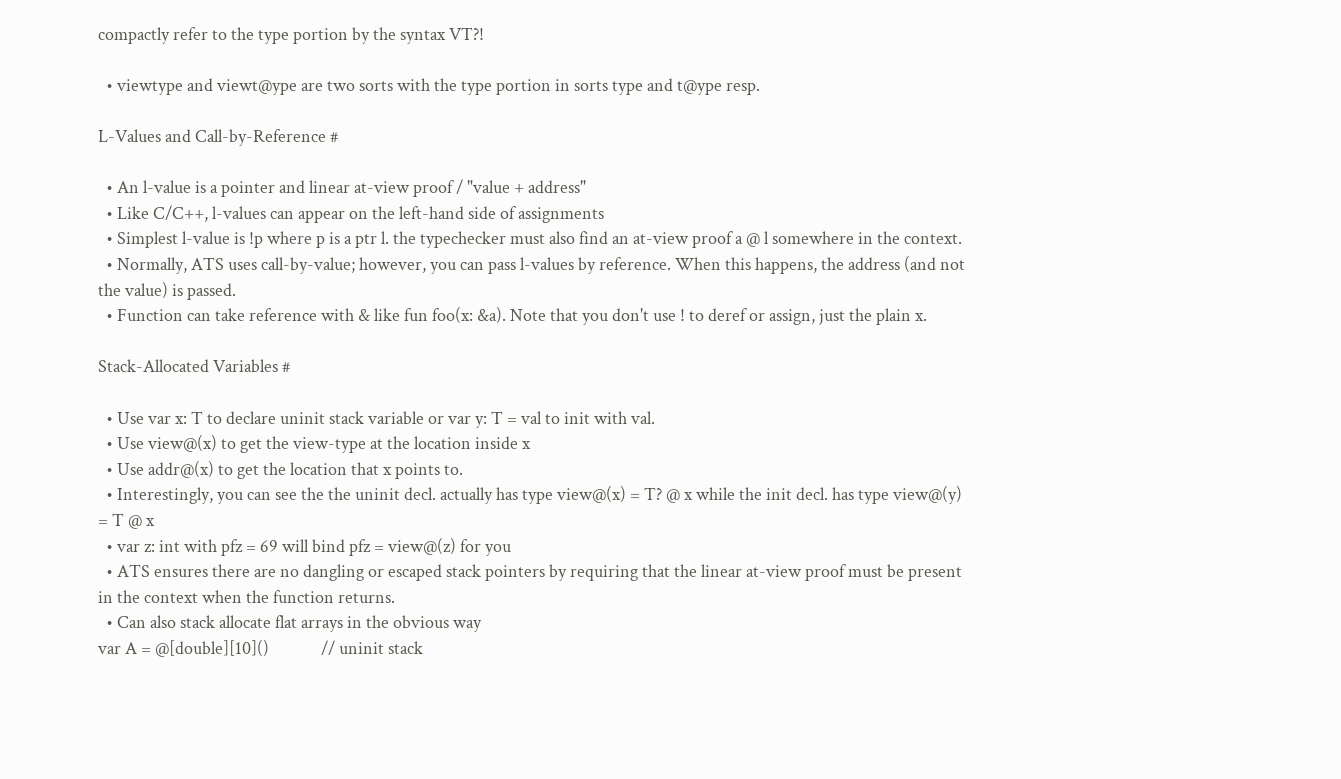compactly refer to the type portion by the syntax VT?!

  • viewtype and viewt@ype are two sorts with the type portion in sorts type and t@ype resp.

L-Values and Call-by-Reference #

  • An l-value is a pointer and linear at-view proof / "value + address"
  • Like C/C++, l-values can appear on the left-hand side of assignments
  • Simplest l-value is !p where p is a ptr l. the typechecker must also find an at-view proof a @ l somewhere in the context.
  • Normally, ATS uses call-by-value; however, you can pass l-values by reference. When this happens, the address (and not the value) is passed.
  • Function can take reference with & like fun foo(x: &a). Note that you don't use ! to deref or assign, just the plain x.

Stack-Allocated Variables #

  • Use var x: T to declare uninit stack variable or var y: T = val to init with val.
  • Use view@(x) to get the view-type at the location inside x
  • Use addr@(x) to get the location that x points to.
  • Interestingly, you can see the the uninit decl. actually has type view@(x) = T? @ x while the init decl. has type view@(y) = T @ x
  • var z: int with pfz = 69 will bind pfz = view@(z) for you
  • ATS ensures there are no dangling or escaped stack pointers by requiring that the linear at-view proof must be present in the context when the function returns.
  • Can also stack allocate flat arrays in the obvious way
var A = @[double][10]()             // uninit stack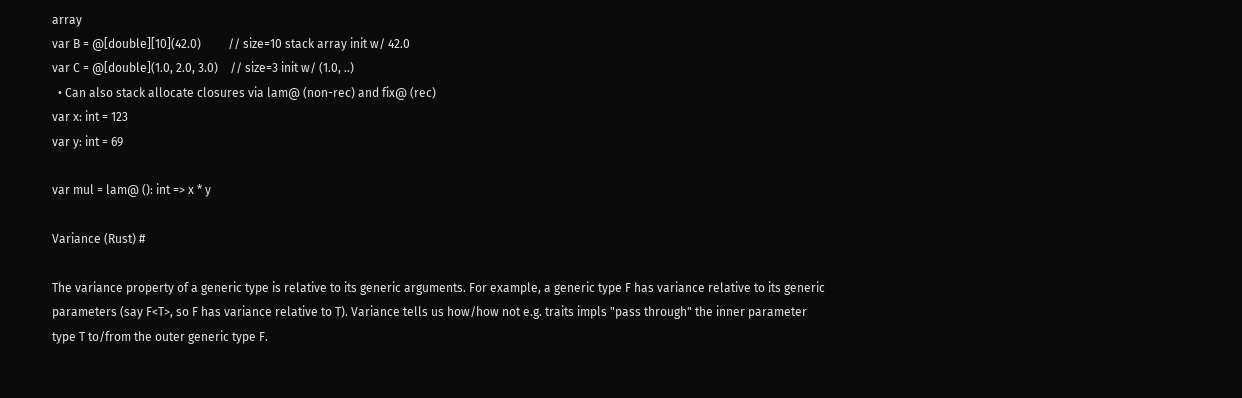array
var B = @[double][10](42.0)         // size=10 stack array init w/ 42.0
var C = @[double](1.0, 2.0, 3.0)    // size=3 init w/ (1.0, ..)
  • Can also stack allocate closures via lam@ (non-rec) and fix@ (rec)
var x: int = 123
var y: int = 69

var mul = lam@ (): int => x * y

Variance (Rust) #

The variance property of a generic type is relative to its generic arguments. For example, a generic type F has variance relative to its generic parameters (say F<T>, so F has variance relative to T). Variance tells us how/how not e.g. traits impls "pass through" the inner parameter type T to/from the outer generic type F.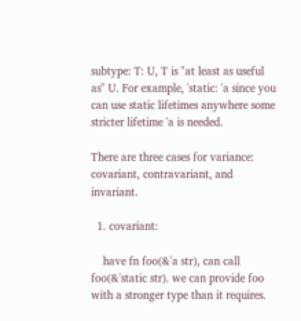subtype: T: U, T is "at least as useful as" U. For example, 'static: 'a since you can use static lifetimes anywhere some stricter lifetime 'a is needed.

There are three cases for variance: covariant, contravariant, and invariant.

  1. covariant:

    have fn foo(&'a str), can call foo(&'static str). we can provide foo with a stronger type than it requires.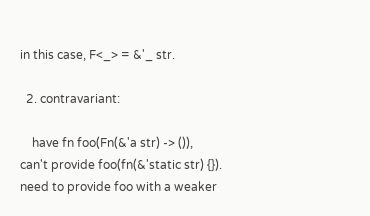in this case, F<_> = &'_ str.

  2. contravariant:

    have fn foo(Fn(&'a str) -> ()), can't provide foo(fn(&'static str) {}). need to provide foo with a weaker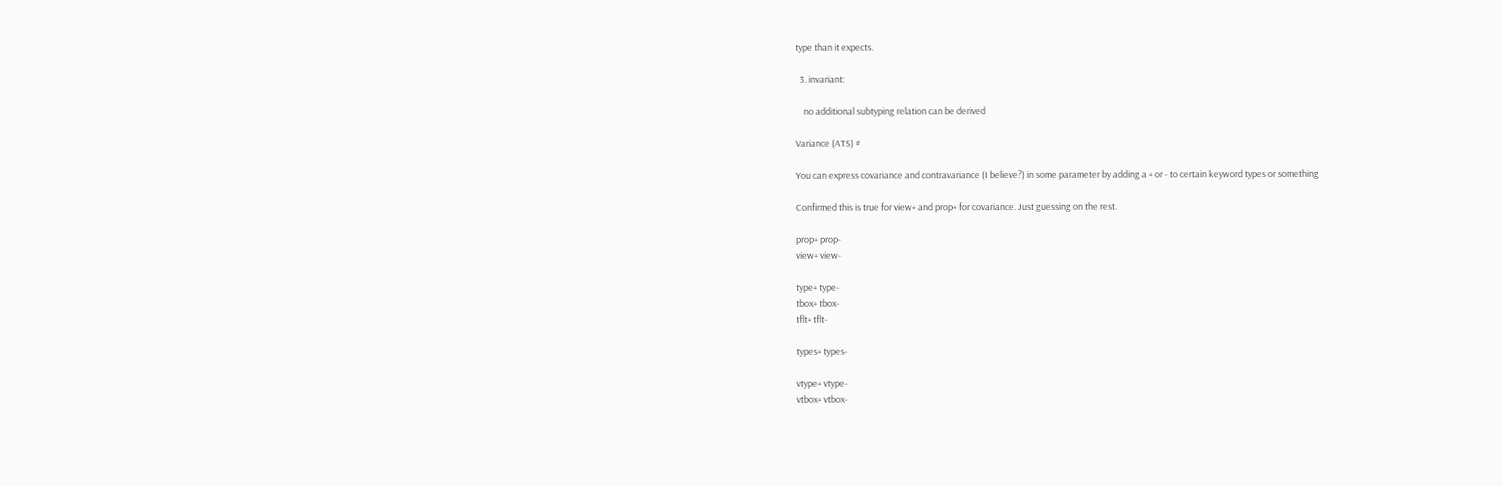type than it expects.

  3. invariant:

    no additional subtyping relation can be derived

Variance (ATS) #

You can express covariance and contravariance (I believe?) in some parameter by adding a + or - to certain keyword types or something

Confirmed this is true for view+ and prop+ for covariance. Just guessing on the rest.

prop+ prop-
view+ view-

type+ type-
tbox+ tbox-
tflt+ tflt-

types+ types-

vtype+ vtype-
vtbox+ vtbox-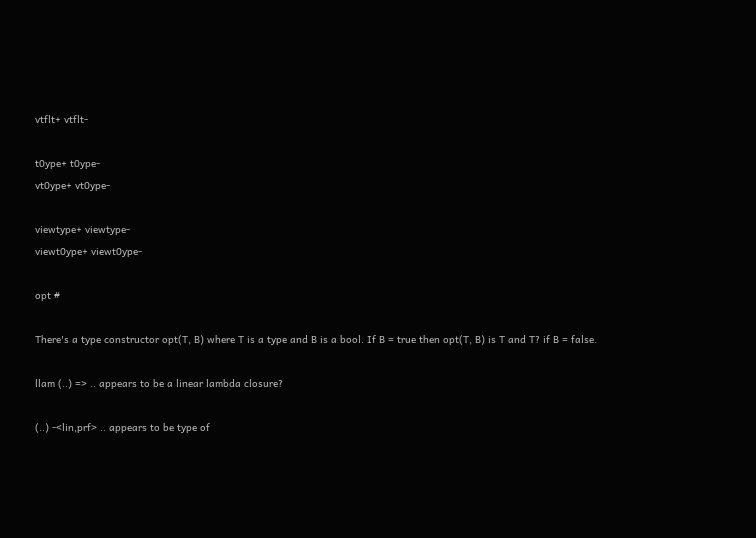vtflt+ vtflt-

t0ype+ t0ype-
vt0ype+ vt0ype-

viewtype+ viewtype-
viewt0ype+ viewt0ype-

opt #

There's a type constructor opt(T, B) where T is a type and B is a bool. If B = true then opt(T, B) is T and T? if B = false.

llam (..) => .. appears to be a linear lambda closure?

(..) -<lin,prf> .. appears to be type of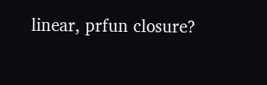linear, prfun closure?